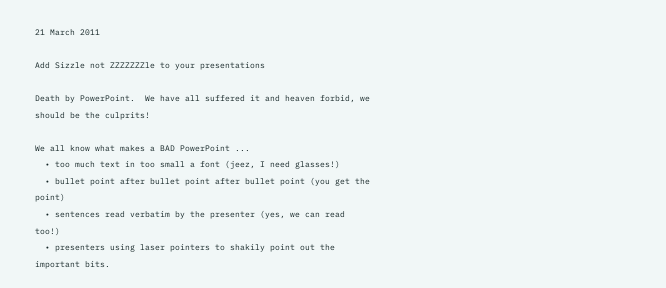21 March 2011

Add Sizzle not ZZZZZZZle to your presentations

Death by PowerPoint.  We have all suffered it and heaven forbid, we should be the culprits!

We all know what makes a BAD PowerPoint ...
  • too much text in too small a font (jeez, I need glasses!)
  • bullet point after bullet point after bullet point (you get the point)
  • sentences read verbatim by the presenter (yes, we can read too!)
  • presenters using laser pointers to shakily point out the important bits.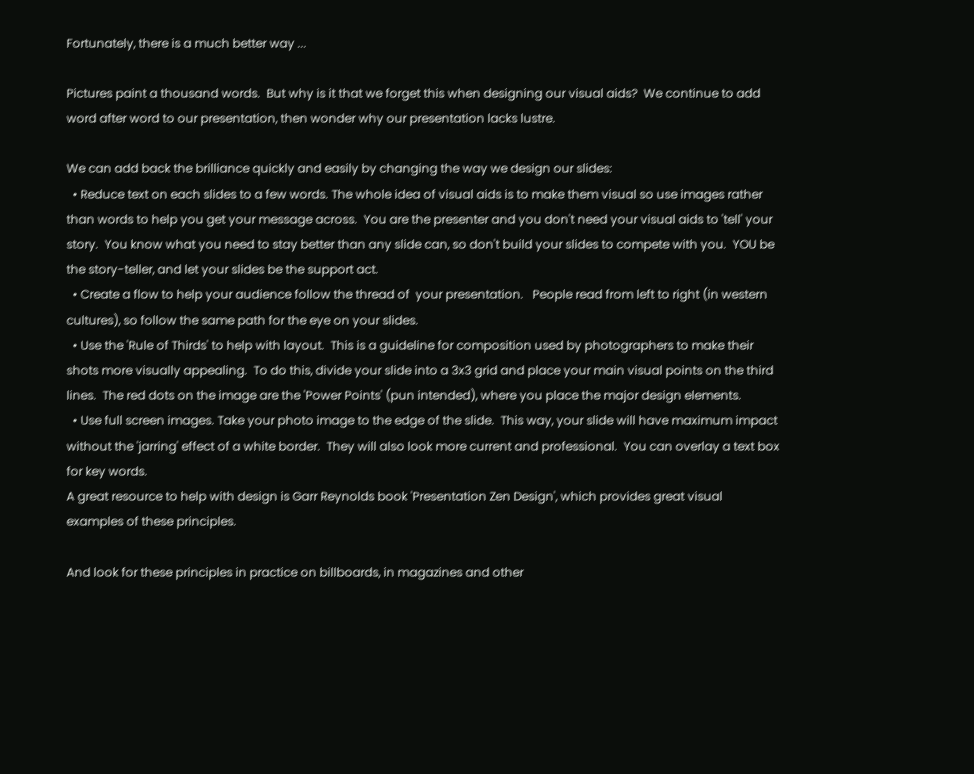Fortunately, there is a much better way ...

Pictures paint a thousand words.  But why is it that we forget this when designing our visual aids?  We continue to add word after word to our presentation, then wonder why our presentation lacks lustre.

We can add back the brilliance quickly and easily by changing the way we design our slides:
  • Reduce text on each slides to a few words. The whole idea of visual aids is to make them visual so use images rather than words to help you get your message across.  You are the presenter and you don't need your visual aids to 'tell' your story.  You know what you need to stay better than any slide can, so don't build your slides to compete with you.  YOU be the story-teller, and let your slides be the support act.
  • Create a flow to help your audience follow the thread of  your presentation.   People read from left to right (in western cultures), so follow the same path for the eye on your slides.
  • Use the 'Rule of Thirds' to help with layout.  This is a guideline for composition used by photographers to make their shots more visually appealing.  To do this, divide your slide into a 3x3 grid and place your main visual points on the third lines.  The red dots on the image are the 'Power Points' (pun intended), where you place the major design elements.
  • Use full screen images. Take your photo image to the edge of the slide.  This way, your slide will have maximum impact without the 'jarring' effect of a white border.  They will also look more current and professional.  You can overlay a text box for key words.
A great resource to help with design is Garr Reynolds book 'Presentation Zen Design', which provides great visual examples of these principles.

And look for these principles in practice on billboards, in magazines and other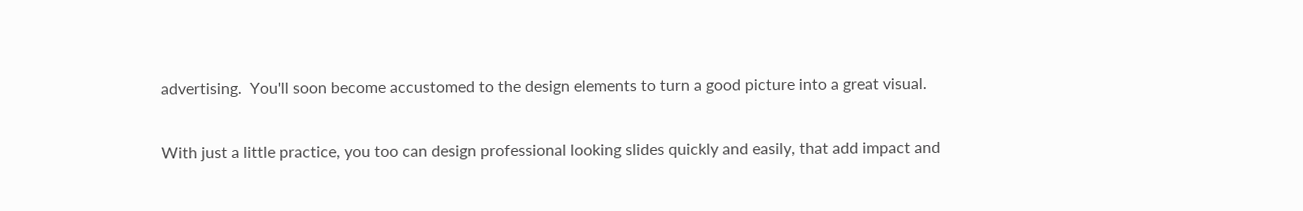advertising.  You'll soon become accustomed to the design elements to turn a good picture into a great visual.

With just a little practice, you too can design professional looking slides quickly and easily, that add impact and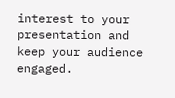interest to your presentation and keep your audience engaged.